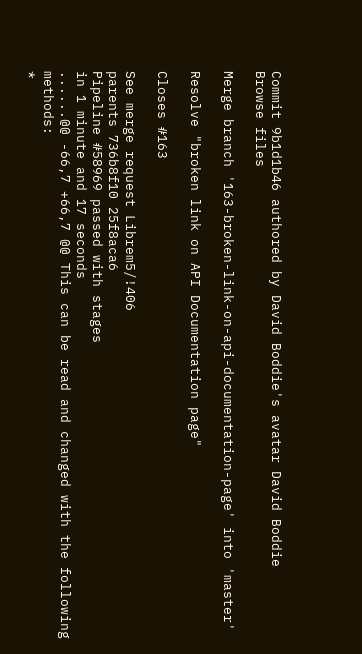Commit 9b1d1b46 authored by David Boddie's avatar David Boddie
Browse files

Merge branch '163-broken-link-on-api-documentation-page' into 'master'

Resolve "broken link on API Documentation page"

Closes #163

See merge request Librem5/!406
parents 736b8f10 25f8aca6
Pipeline #58969 passed with stages
in 1 minute and 17 seconds
......@@ -66,7 +66,7 @@ This can be read and changed with the following methods:
*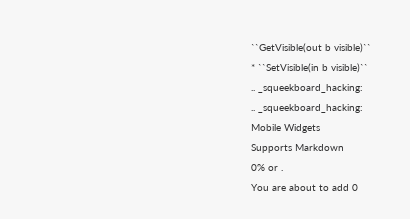``GetVisible(out b visible)``
* ``SetVisible(in b visible)``
.. _squeekboard_hacking:
.. _squeekboard_hacking:
Mobile Widgets
Supports Markdown
0% or .
You are about to add 0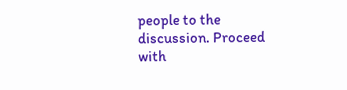people to the discussion. Proceed with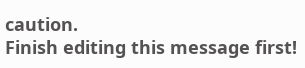caution.
Finish editing this message first!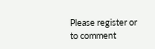Please register or to comment